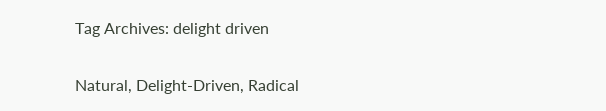Tag Archives: delight driven

Natural, Delight-Driven, Radical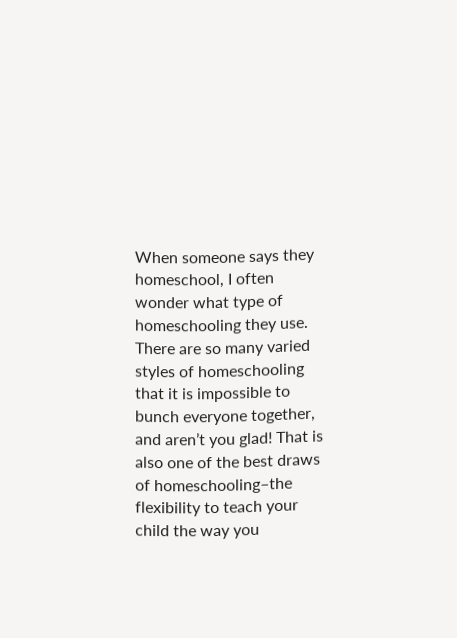When someone says they homeschool, I often wonder what type of homeschooling they use. There are so many varied styles of homeschooling that it is impossible to bunch everyone together, and aren’t you glad! That is also one of the best draws of homeschooling–the flexibility to teach your child the way you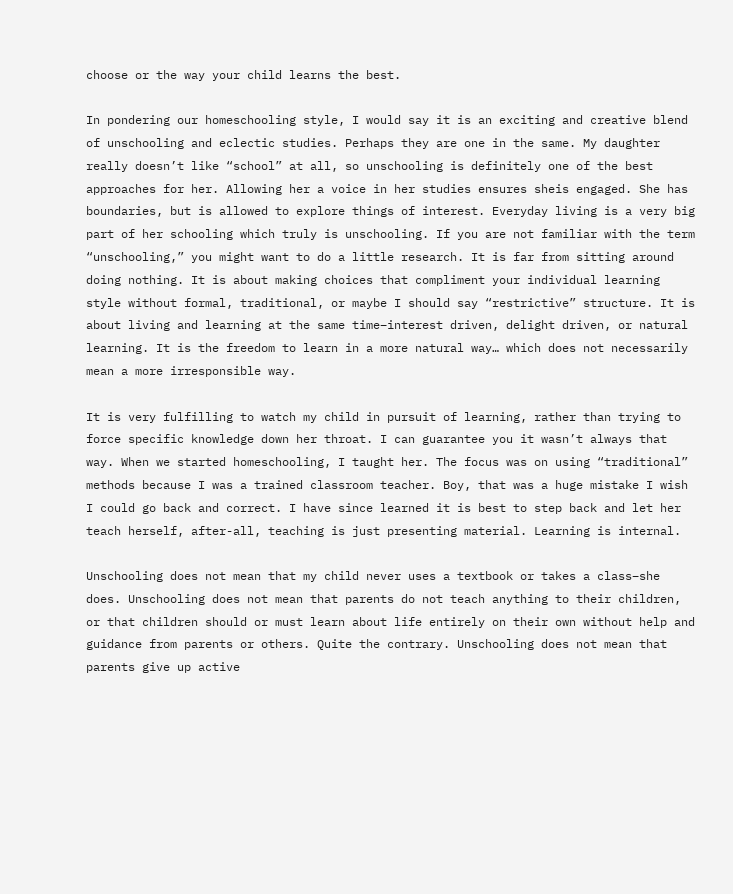choose or the way your child learns the best.

In pondering our homeschooling style, I would say it is an exciting and creative blend of unschooling and eclectic studies. Perhaps they are one in the same. My daughter really doesn’t like “school” at all, so unschooling is definitely one of the best approaches for her. Allowing her a voice in her studies ensures sheis engaged. She has boundaries, but is allowed to explore things of interest. Everyday living is a very big part of her schooling which truly is unschooling. If you are not familiar with the term “unschooling,” you might want to do a little research. It is far from sitting around doing nothing. It is about making choices that compliment your individual learning style without formal, traditional, or maybe I should say “restrictive” structure. It is about living and learning at the same time–interest driven, delight driven, or natural learning. It is the freedom to learn in a more natural way… which does not necessarily mean a more irresponsible way.

It is very fulfilling to watch my child in pursuit of learning, rather than trying to force specific knowledge down her throat. I can guarantee you it wasn’t always that way. When we started homeschooling, I taught her. The focus was on using “traditional” methods because I was a trained classroom teacher. Boy, that was a huge mistake I wish I could go back and correct. I have since learned it is best to step back and let her teach herself, after-all, teaching is just presenting material. Learning is internal.

Unschooling does not mean that my child never uses a textbook or takes a class–she does. Unschooling does not mean that parents do not teach anything to their children, or that children should or must learn about life entirely on their own without help and guidance from parents or others. Quite the contrary. Unschooling does not mean that parents give up active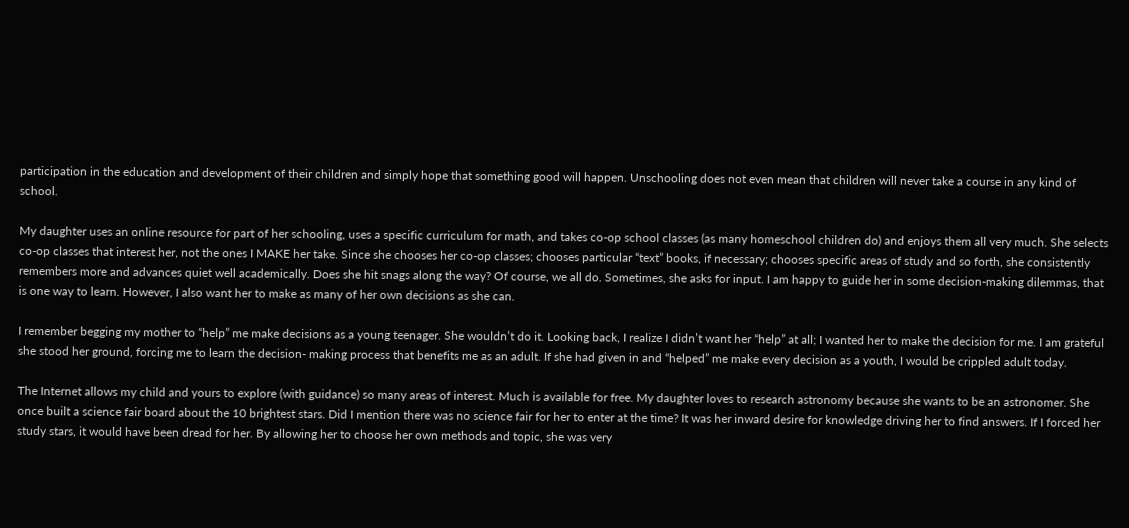participation in the education and development of their children and simply hope that something good will happen. Unschooling does not even mean that children will never take a course in any kind of school.

My daughter uses an online resource for part of her schooling, uses a specific curriculum for math, and takes co-op school classes (as many homeschool children do) and enjoys them all very much. She selects co-op classes that interest her, not the ones I MAKE her take. Since she chooses her co-op classes; chooses particular “text” books, if necessary; chooses specific areas of study and so forth, she consistently remembers more and advances quiet well academically. Does she hit snags along the way? Of course, we all do. Sometimes, she asks for input. I am happy to guide her in some decision-making dilemmas, that is one way to learn. However, I also want her to make as many of her own decisions as she can.

I remember begging my mother to “help” me make decisions as a young teenager. She wouldn’t do it. Looking back, I realize I didn’t want her “help” at all; I wanted her to make the decision for me. I am grateful she stood her ground, forcing me to learn the decision- making process that benefits me as an adult. If she had given in and “helped” me make every decision as a youth, I would be crippled adult today.

The Internet allows my child and yours to explore (with guidance) so many areas of interest. Much is available for free. My daughter loves to research astronomy because she wants to be an astronomer. She once built a science fair board about the 10 brightest stars. Did I mention there was no science fair for her to enter at the time? It was her inward desire for knowledge driving her to find answers. If I forced her study stars, it would have been dread for her. By allowing her to choose her own methods and topic, she was very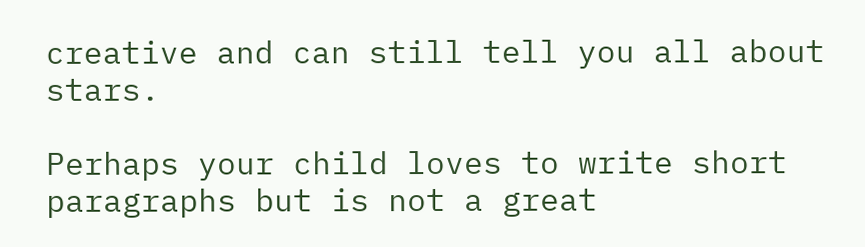creative and can still tell you all about stars.

Perhaps your child loves to write short paragraphs but is not a great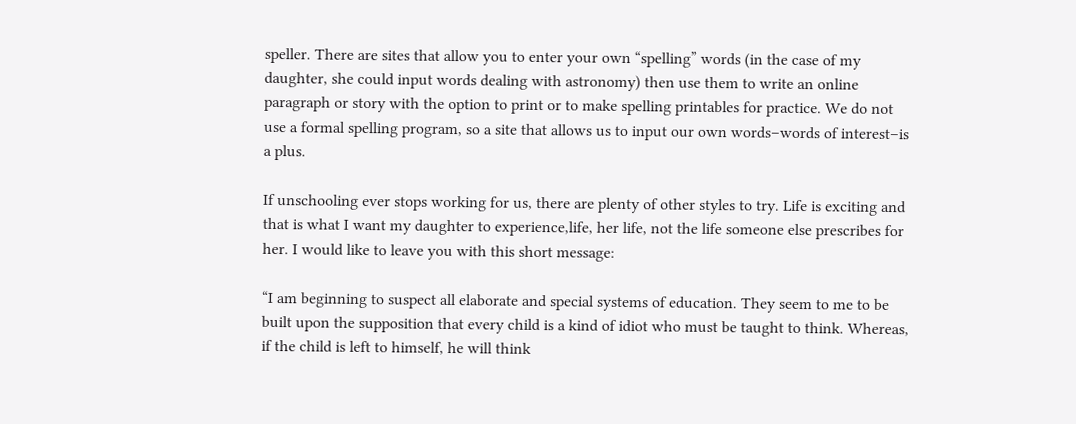speller. There are sites that allow you to enter your own “spelling” words (in the case of my daughter, she could input words dealing with astronomy) then use them to write an online paragraph or story with the option to print or to make spelling printables for practice. We do not use a formal spelling program, so a site that allows us to input our own words–words of interest–is a plus.

If unschooling ever stops working for us, there are plenty of other styles to try. Life is exciting and that is what I want my daughter to experience,life, her life, not the life someone else prescribes for her. I would like to leave you with this short message:

“I am beginning to suspect all elaborate and special systems of education. They seem to me to be built upon the supposition that every child is a kind of idiot who must be taught to think. Whereas, if the child is left to himself, he will think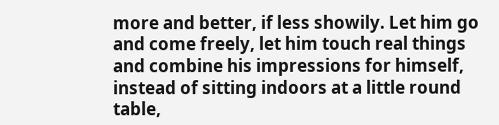more and better, if less showily. Let him go and come freely, let him touch real things and combine his impressions for himself, instead of sitting indoors at a little round table,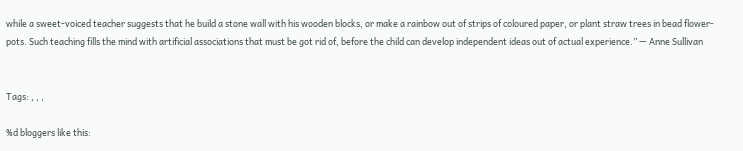while a sweet-voiced teacher suggests that he build a stone wall with his wooden blocks, or make a rainbow out of strips of coloured paper, or plant straw trees in bead flower-pots. Such teaching fills the mind with artificial associations that must be got rid of, before the child can develop independent ideas out of actual experience.” — Anne Sullivan


Tags: , , ,

%d bloggers like this: